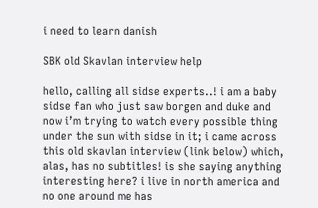i need to learn danish

SBK old Skavlan interview help

hello, calling all sidse experts..! i am a baby sidse fan who just saw borgen and duke and now i’m trying to watch every possible thing under the sun with sidse in it; i came across this old skavlan interview (link below) which, alas, has no subtitles! is she saying anything interesting here? i live in north america and no one around me has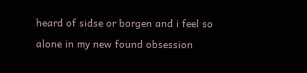heard of sidse or borgen and i feel so alone in my new found obsession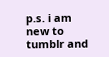p.s. i am new to tumblr and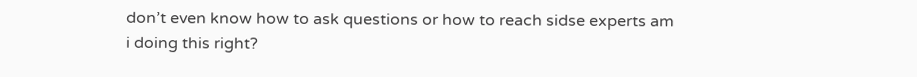don’t even know how to ask questions or how to reach sidse experts am i doing this right?